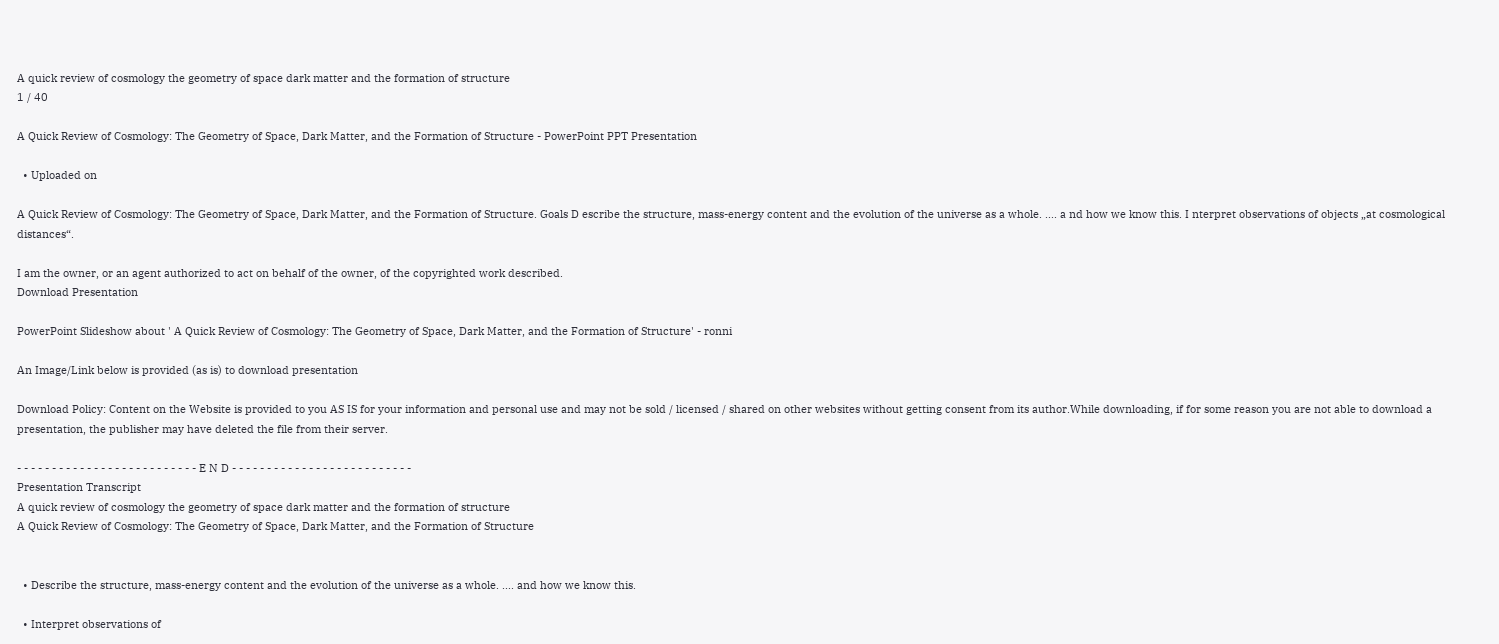A quick review of cosmology the geometry of space dark matter and the formation of structure
1 / 40

A Quick Review of Cosmology: The Geometry of Space, Dark Matter, and the Formation of Structure - PowerPoint PPT Presentation

  • Uploaded on

A Quick Review of Cosmology: The Geometry of Space, Dark Matter, and the Formation of Structure. Goals D escribe the structure, mass-energy content and the evolution of the universe as a whole. .... a nd how we know this. I nterpret observations of objects „at cosmological distances“.

I am the owner, or an agent authorized to act on behalf of the owner, of the copyrighted work described.
Download Presentation

PowerPoint Slideshow about ' A Quick Review of Cosmology: The Geometry of Space, Dark Matter, and the Formation of Structure' - ronni

An Image/Link below is provided (as is) to download presentation

Download Policy: Content on the Website is provided to you AS IS for your information and personal use and may not be sold / licensed / shared on other websites without getting consent from its author.While downloading, if for some reason you are not able to download a presentation, the publisher may have deleted the file from their server.

- - - - - - - - - - - - - - - - - - - - - - - - - - E N D - - - - - - - - - - - - - - - - - - - - - - - - - -
Presentation Transcript
A quick review of cosmology the geometry of space dark matter and the formation of structure
A Quick Review of Cosmology: The Geometry of Space, Dark Matter, and the Formation of Structure


  • Describe the structure, mass-energy content and the evolution of the universe as a whole. .... and how we know this.

  • Interpret observations of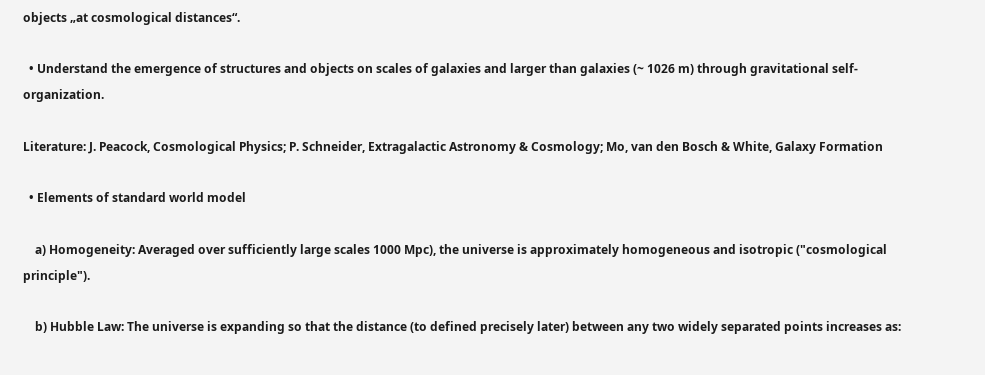objects „at cosmological distances“.

  • Understand the emergence of structures and objects on scales of galaxies and larger than galaxies (~ 1026 m) through gravitational self-organization.

Literature: J. Peacock, Cosmological Physics; P. Schneider, Extragalactic Astronomy & Cosmology; Mo, van den Bosch & White, Galaxy Formation

  • Elements of standard world model

    a) Homogeneity: Averaged over sufficiently large scales 1000 Mpc), the universe is approximately homogeneous and isotropic ("cosmological principle").

    b) Hubble Law: The universe is expanding so that the distance (to defined precisely later) between any two widely separated points increases as: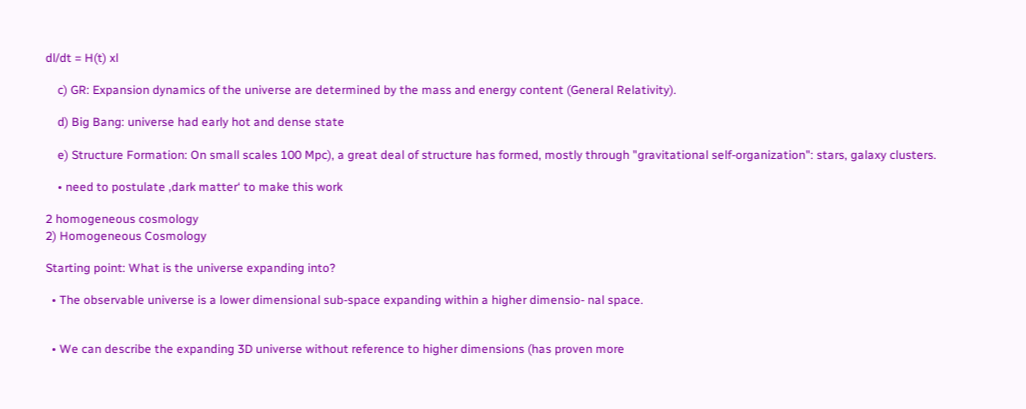dl/dt = H(t) xl

    c) GR: Expansion dynamics of the universe are determined by the mass and energy content (General Relativity).

    d) Big Bang: universe had early hot and dense state

    e) Structure Formation: On small scales 100 Mpc), a great deal of structure has formed, mostly through "gravitational self-organization": stars, galaxy clusters.

    • need to postulate ‚dark matter‘ to make this work

2 homogeneous cosmology
2) Homogeneous Cosmology

Starting point: What is the universe expanding into?

  • The observable universe is a lower dimensional sub-space expanding within a higher dimensio- nal space.


  • We can describe the expanding 3D universe without reference to higher dimensions (has proven more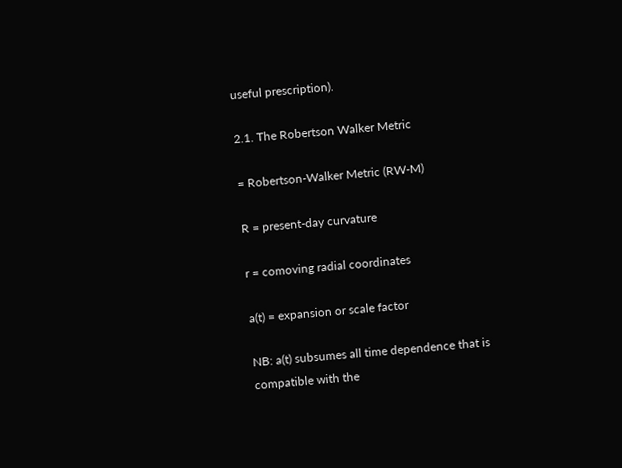useful prescription).

2.1. The Robertson Walker Metric

= Robertson-Walker Metric (RW-M)

R = present-day curvature

r = comoving radial coordinates

a(t) = expansion or scale factor

NB: a(t) subsumes all time dependence that is compatible with the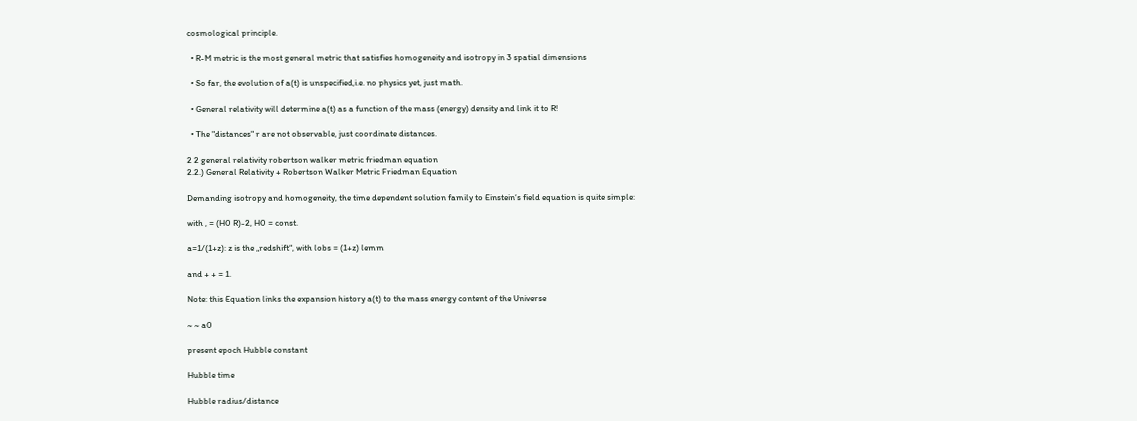cosmological principle.

  • R-M metric is the most general metric that satisfies homogeneity and isotropy in 3 spatial dimensions

  • So far, the evolution of a(t) is unspecified,i.e. no physics yet, just math.

  • General relativity will determine a(t) as a function of the mass (energy) density and link it to R!

  • The "distances" r are not observable, just coordinate distances.

2 2 general relativity robertson walker metric friedman equation
2.2.) General Relativity + Robertson Walker Metric Friedman Equation

Demanding isotropy and homogeneity, the time dependent solution family to Einstein‘s field equation is quite simple:

with , = (H0 R)-2, H0 = const.

a=1/(1+z): z is the „redshift“, with lobs = (1+z) lemm

and + + = 1.

Note: this Equation links the expansion history a(t) to the mass energy content of the Universe

~ ~ a0

present epoch Hubble constant

Hubble time

Hubble radius/distance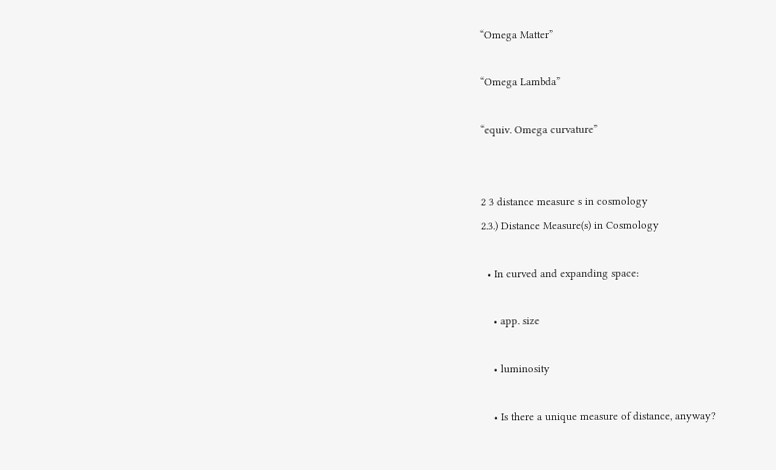“Omega Matter”

“Omega Lambda”

“equiv. Omega curvature”


2 3 distance measure s in cosmology
2.3.) Distance Measure(s) in Cosmology

  • In curved and expanding space:

    • app. size

    • luminosity

    • Is there a unique measure of distance, anyway?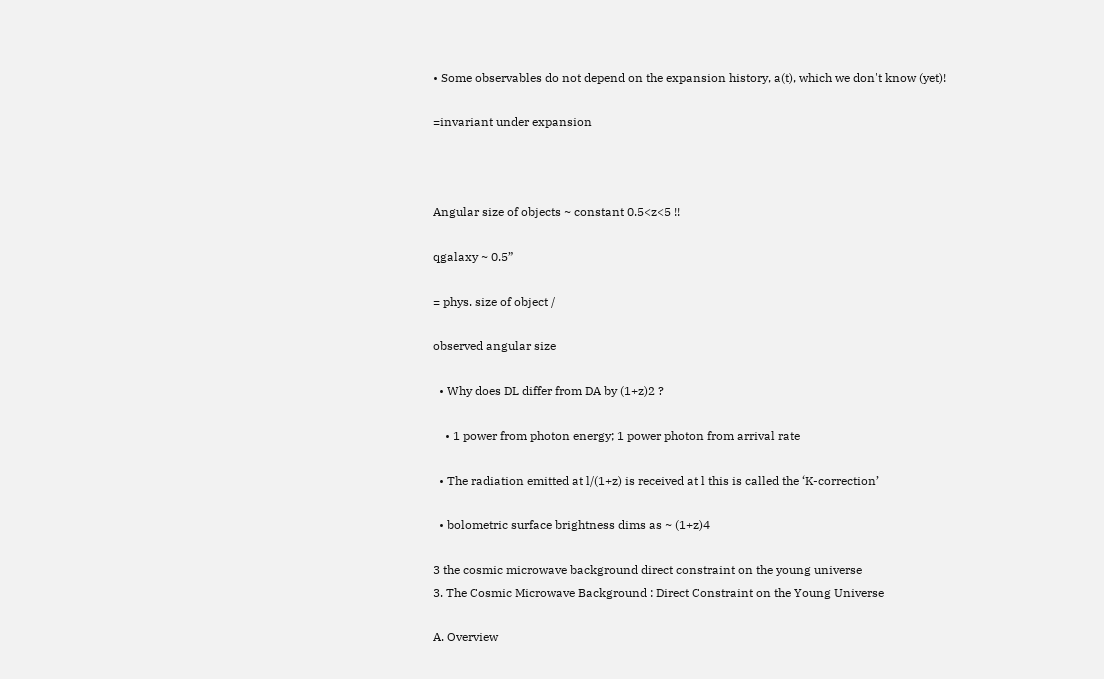• Some observables do not depend on the expansion history, a(t), which we don't know (yet)!

=invariant under expansion



Angular size of objects ~ constant 0.5<z<5 !!

qgalaxy ~ 0.5”

= phys. size of object /

observed angular size

  • Why does DL differ from DA by (1+z)2 ?

    • 1 power from photon energy; 1 power photon from arrival rate

  • The radiation emitted at l/(1+z) is received at l this is called the ‘K-correction’

  • bolometric surface brightness dims as ~ (1+z)4

3 the cosmic microwave background direct constraint on the young universe
3. The Cosmic Microwave Background : Direct Constraint on the Young Universe

A. Overview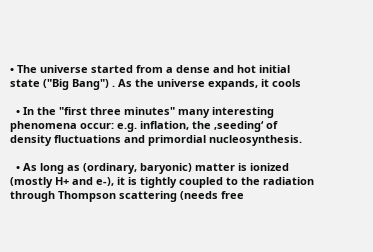• The universe started from a dense and hot initial state ("Big Bang") . As the universe expands, it cools

  • In the "first three minutes" many interesting phenomena occur: e.g. inflation, the ‚seeding‘ of density fluctuations and primordial nucleosynthesis.

  • As long as (ordinary, baryonic) matter is ionized (mostly H+ and e-), it is tightly coupled to the radiation through Thompson scattering (needs free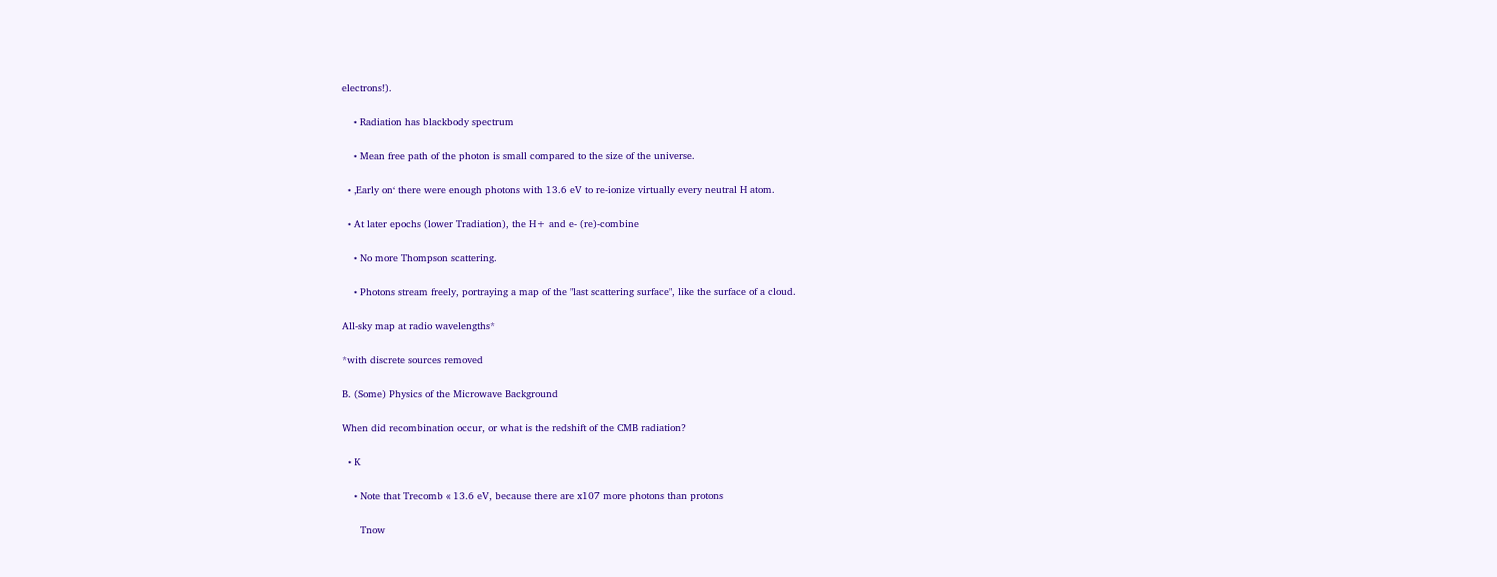electrons!).

    • Radiation has blackbody spectrum

    • Mean free path of the photon is small compared to the size of the universe.

  • ‚Early on‘ there were enough photons with 13.6 eV to re-ionize virtually every neutral H atom.

  • At later epochs (lower Tradiation), the H+ and e- (re)-combine

    • No more Thompson scattering.

    • Photons stream freely, portraying a map of the "last scattering surface", like the surface of a cloud.

All-sky map at radio wavelengths*

*with discrete sources removed

B. (Some) Physics of the Microwave Background

When did recombination occur, or what is the redshift of the CMB radiation?

  • K

    • Note that Trecomb « 13.6 eV, because there are x107 more photons than protons

      Tnow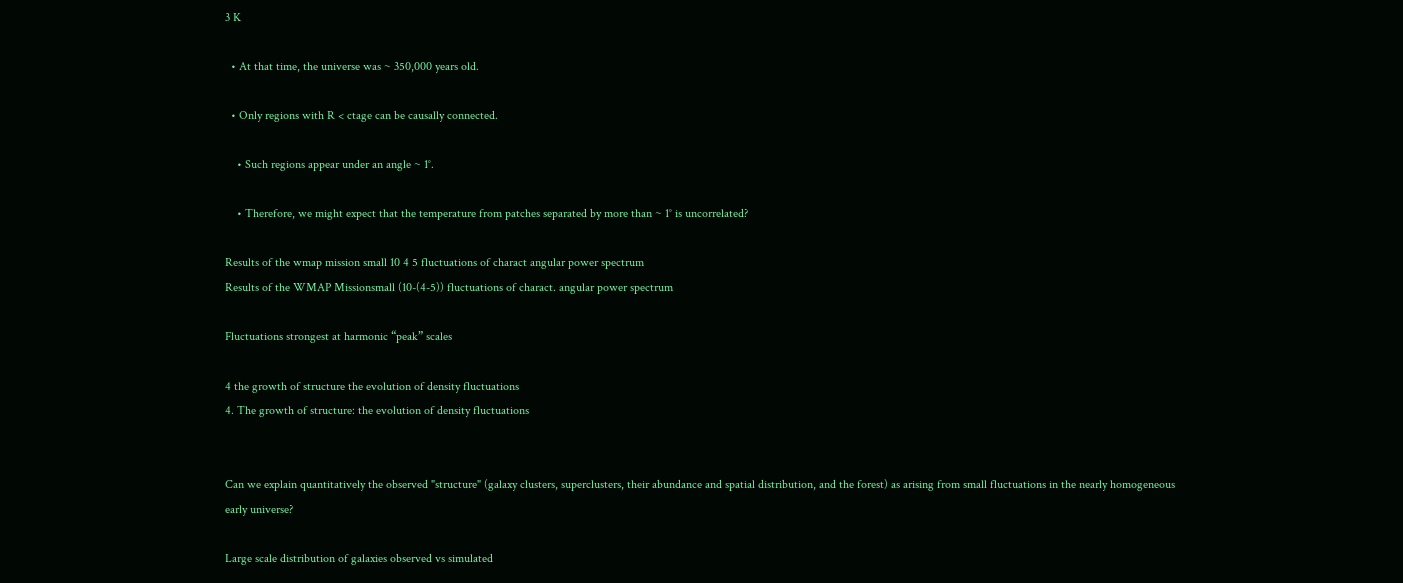3 K

  • At that time, the universe was ~ 350,000 years old.

  • Only regions with R < ctage can be causally connected.

    • Such regions appear under an angle ~ 1°.

    • Therefore, we might expect that the temperature from patches separated by more than ~ 1° is uncorrelated?

Results of the wmap mission small 10 4 5 fluctuations of charact angular power spectrum
Results of the WMAP Missionsmall (10-(4-5)) fluctuations of charact. angular power spectrum

Fluctuations strongest at harmonic “peak” scales

4 the growth of structure the evolution of density fluctuations
4. The growth of structure: the evolution of density fluctuations


Can we explain quantitatively the observed "structure" (galaxy clusters, superclusters, their abundance and spatial distribution, and the forest) as arising from small fluctuations in the nearly homogeneous early universe?

Large scale distribution of galaxies observed vs simulated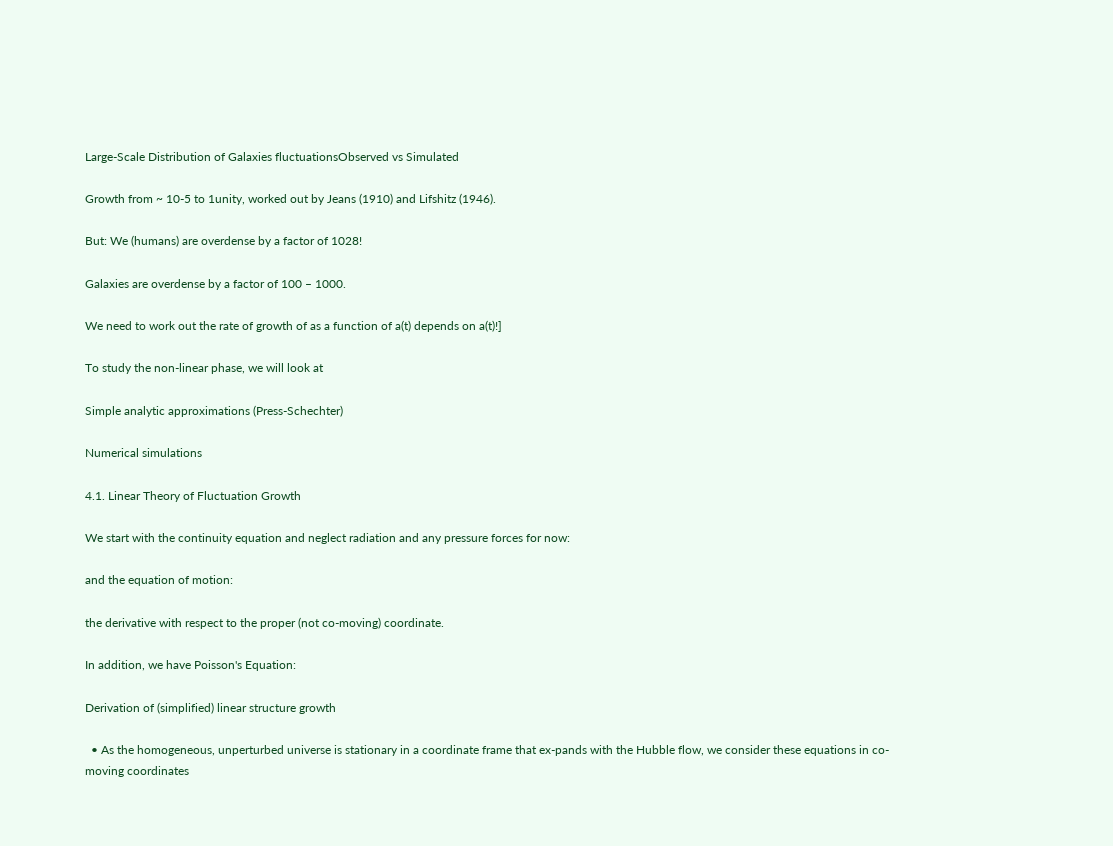Large-Scale Distribution of Galaxies fluctuationsObserved vs Simulated

Growth from ~ 10-5 to 1unity, worked out by Jeans (1910) and Lifshitz (1946).

But: We (humans) are overdense by a factor of 1028!

Galaxies are overdense by a factor of 100 – 1000.

We need to work out the rate of growth of as a function of a(t) depends on a(t)!]

To study the non-linear phase, we will look at

Simple analytic approximations (Press-Schechter)

Numerical simulations

4.1. Linear Theory of Fluctuation Growth

We start with the continuity equation and neglect radiation and any pressure forces for now:

and the equation of motion:

the derivative with respect to the proper (not co-moving) coordinate.

In addition, we have Poisson's Equation:

Derivation of (simplified) linear structure growth

  • As the homogeneous, unperturbed universe is stationary in a coordinate frame that ex-pands with the Hubble flow, we consider these equations in co-moving coordinates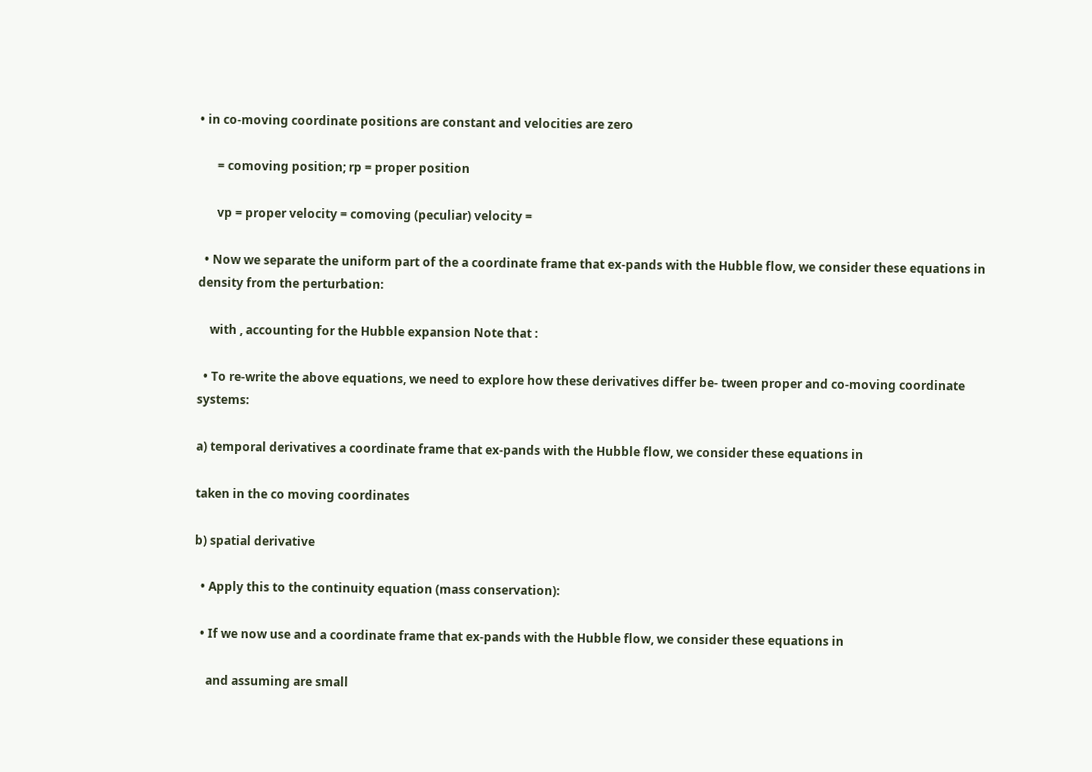• in co-moving coordinate positions are constant and velocities are zero

      = comoving position; rp = proper position

      vp = proper velocity = comoving (peculiar) velocity =

  • Now we separate the uniform part of the a coordinate frame that ex-pands with the Hubble flow, we consider these equations in density from the perturbation:

    with , accounting for the Hubble expansion Note that :

  • To re-write the above equations, we need to explore how these derivatives differ be- tween proper and co-moving coordinate systems:

a) temporal derivatives a coordinate frame that ex-pands with the Hubble flow, we consider these equations in

taken in the co moving coordinates

b) spatial derivative

  • Apply this to the continuity equation (mass conservation):

  • If we now use and a coordinate frame that ex-pands with the Hubble flow, we consider these equations in

    and assuming are small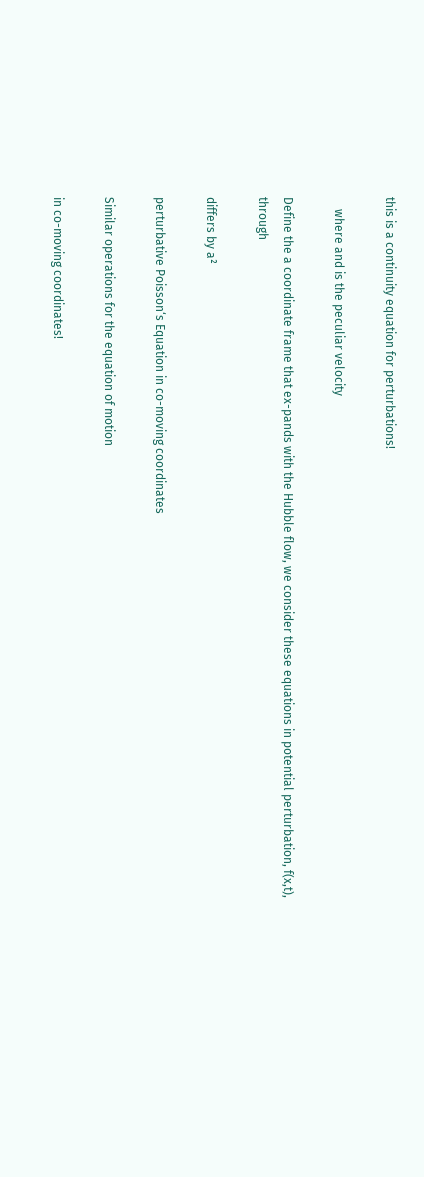this is a continuity equation for perturbations!

    where and is the peculiar velocity

Define the a coordinate frame that ex-pands with the Hubble flow, we consider these equations in potential perturbation, f(x,t), through

differs by a²

perturbative Poisson‘s Equation in co-moving coordinates

Similar operations for the equation of motion

in co-moving coordinates!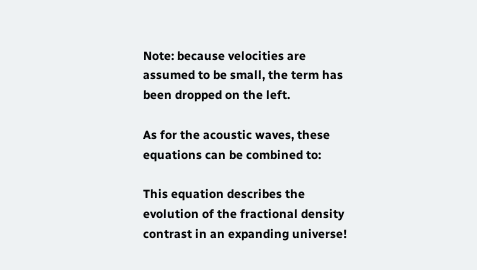Note: because velocities are assumed to be small, the term has been dropped on the left.

As for the acoustic waves, these equations can be combined to:

This equation describes the evolution of the fractional density contrast in an expanding universe!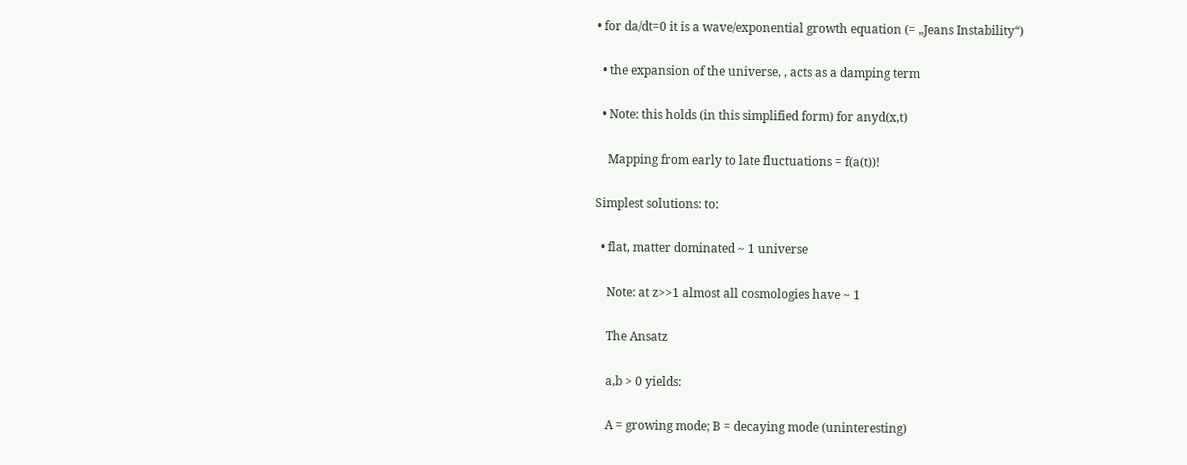• for da/dt=0 it is a wave/exponential growth equation (= „Jeans Instability“)

  • the expansion of the universe, , acts as a damping term

  • Note: this holds (in this simplified form) for anyd(x,t)

    Mapping from early to late fluctuations = f(a(t))!

Simplest solutions: to:

  • flat, matter dominated ~ 1 universe

    Note: at z>>1 almost all cosmologies have ~ 1

    The Ansatz

    a,b > 0 yields:

    A = growing mode; B = decaying mode (uninteresting)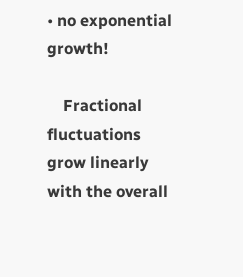• no exponential growth!

    Fractional fluctuations grow linearly with the overall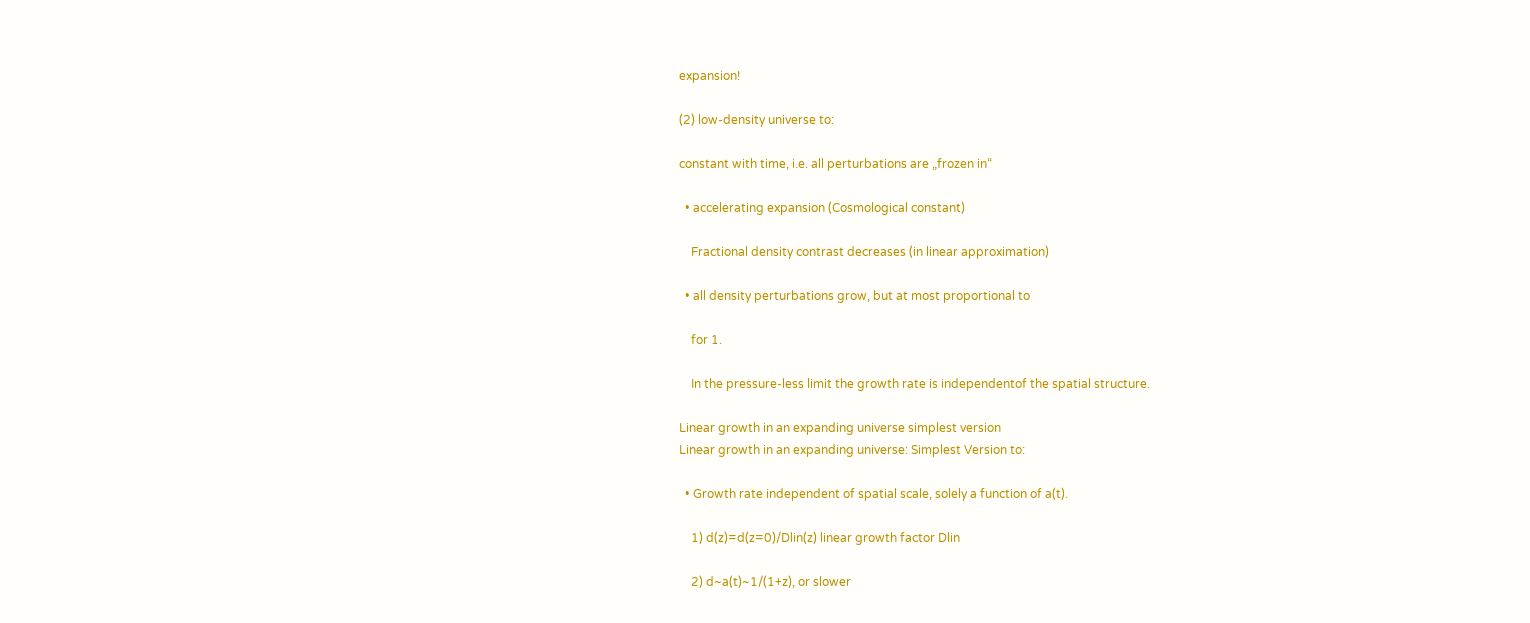expansion!

(2) low-density universe to:

constant with time, i.e. all perturbations are „frozen in“

  • accelerating expansion (Cosmological constant)

    Fractional density contrast decreases (in linear approximation)

  • all density perturbations grow, but at most proportional to

    for 1.

    In the pressure-less limit the growth rate is independentof the spatial structure.

Linear growth in an expanding universe simplest version
Linear growth in an expanding universe: Simplest Version to:

  • Growth rate independent of spatial scale, solely a function of a(t).

    1) d(z)=d(z=0)/Dlin(z) linear growth factor Dlin

    2) d~a(t)~1/(1+z), or slower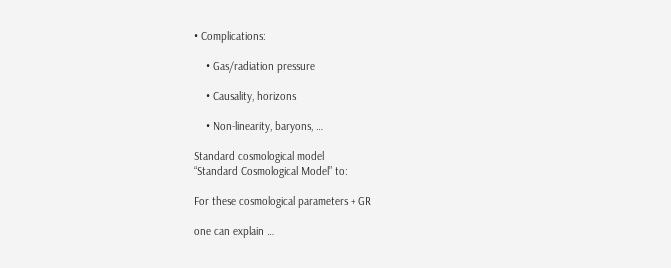• Complications:

    • Gas/radiation pressure

    • Causality, horizons

    • Non-linearity, baryons, …

Standard cosmological model
“Standard Cosmological Model” to:

For these cosmological parameters + GR

one can explain …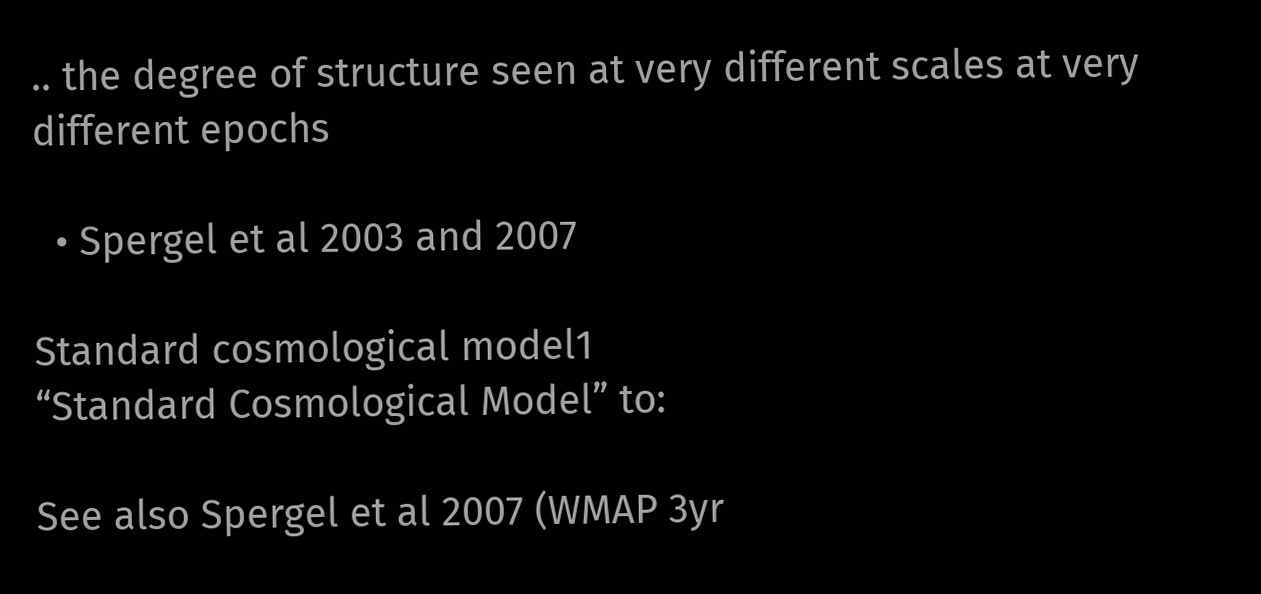.. the degree of structure seen at very different scales at very different epochs

  • Spergel et al 2003 and 2007

Standard cosmological model1
“Standard Cosmological Model” to:

See also Spergel et al 2007 (WMAP 3yr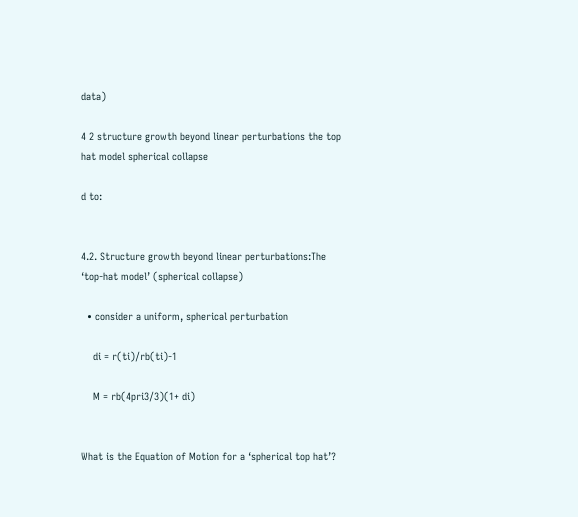data)

4 2 structure growth beyond linear perturbations the top hat model spherical collapse

d to:


4.2. Structure growth beyond linear perturbations:The ‘top-hat model’ (spherical collapse)

  • consider a uniform, spherical perturbation

    di = r(ti)/rb(ti)-1

    M = rb(4pri3/3)(1+ di)


What is the Equation of Motion for a ‘spherical top hat’?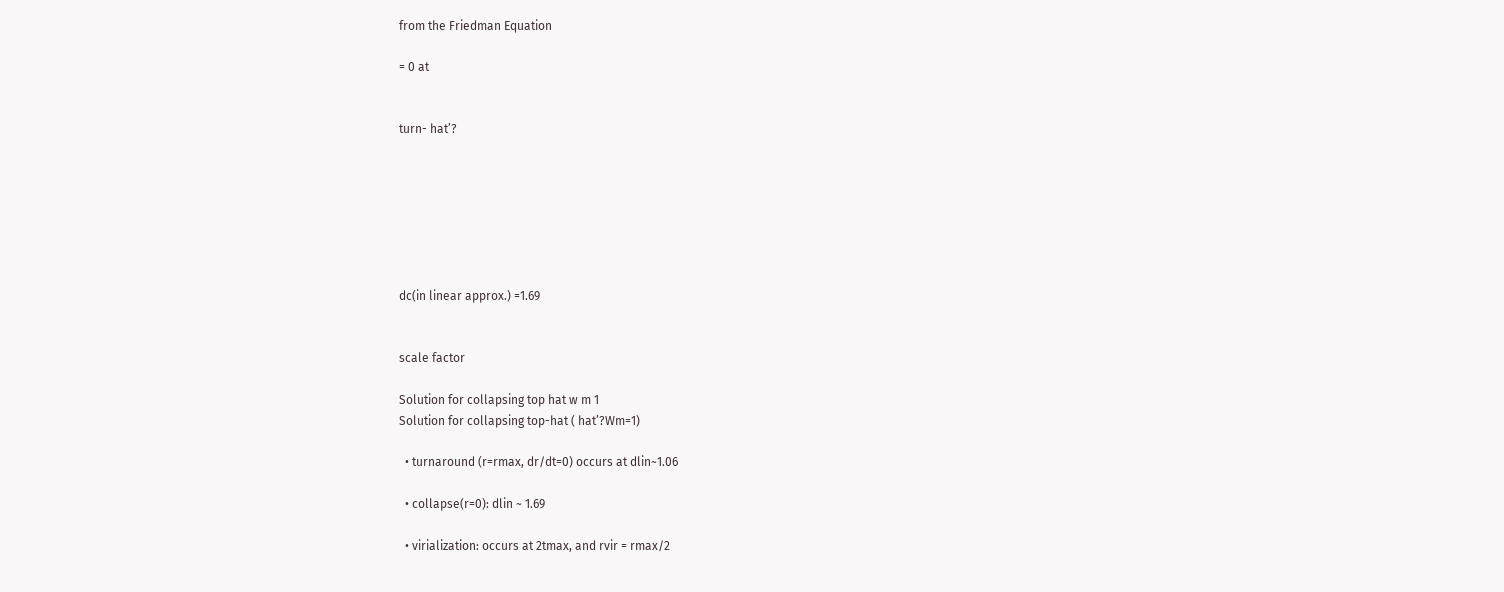from the Friedman Equation

= 0 at


turn- hat’?







dc(in linear approx.) =1.69


scale factor

Solution for collapsing top hat w m 1
Solution for collapsing top-hat ( hat’?Wm=1)

  • turnaround (r=rmax, dr/dt=0) occurs at dlin~1.06

  • collapse(r=0): dlin ~ 1.69

  • virialization: occurs at 2tmax, and rvir = rmax/2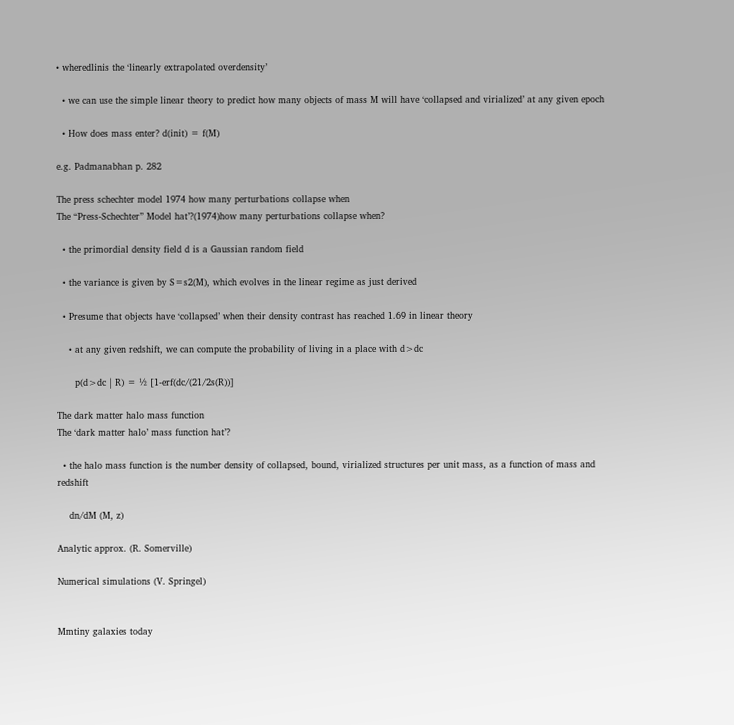• wheredlinis the ‘linearly extrapolated overdensity’

  • we can use the simple linear theory to predict how many objects of mass M will have ‘collapsed and virialized’ at any given epoch

  • How does mass enter? d(init) = f(M)

e.g. Padmanabhan p. 282

The press schechter model 1974 how many perturbations collapse when
The “Press-Schechter” Model hat’?(1974)how many perturbations collapse when?

  • the primordial density field d is a Gaussian random field

  • the variance is given by S=s2(M), which evolves in the linear regime as just derived

  • Presume that objects have ‘collapsed’ when their density contrast has reached 1.69 in linear theory

    • at any given redshift, we can compute the probability of living in a place with d>dc

      p(d>dc | R) = ½ [1-erf(dc/(21/2s(R))]

The dark matter halo mass function
The ‘dark matter halo’ mass function hat’?

  • the halo mass function is the number density of collapsed, bound, virialized structures per unit mass, as a function of mass and redshift

    dn/dM (M, z)

Analytic approx. (R. Somerville)

Numerical simulations (V. Springel)


Mmtiny galaxies today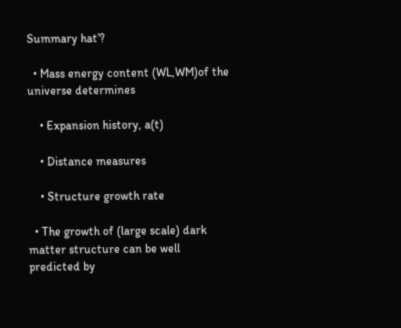Summary hat’?

  • Mass energy content (WL,WM)of the universe determines

    • Expansion history, a(t)

    • Distance measures

    • Structure growth rate

  • The growth of (large scale) dark matter structure can be well predicted by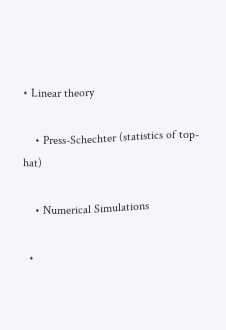• Linear theory

    • Press-Schechter (statistics of top-hat)

    • Numerical Simulations

  •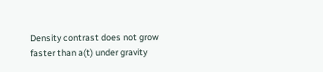Density contrast does not grow faster than a(t) under gravity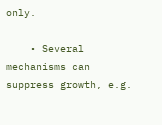only.

    • Several mechanisms can suppress growth, e.g.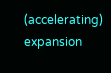(accelerating) expansion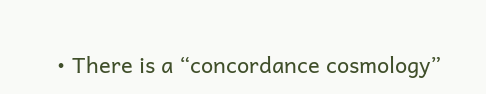• There is a “concordance cosmology”